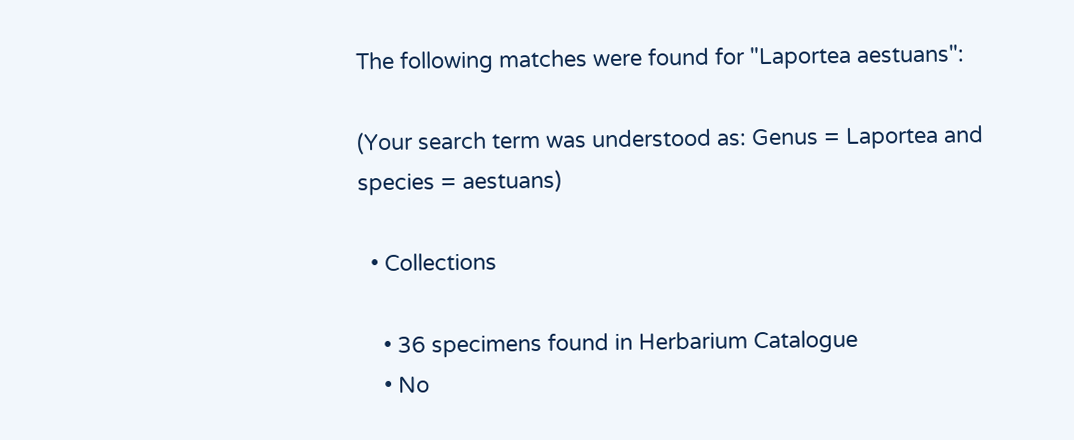The following matches were found for "Laportea aestuans":

(Your search term was understood as: Genus = Laportea and species = aestuans)

  • Collections

    • 36 specimens found in Herbarium Catalogue
    • No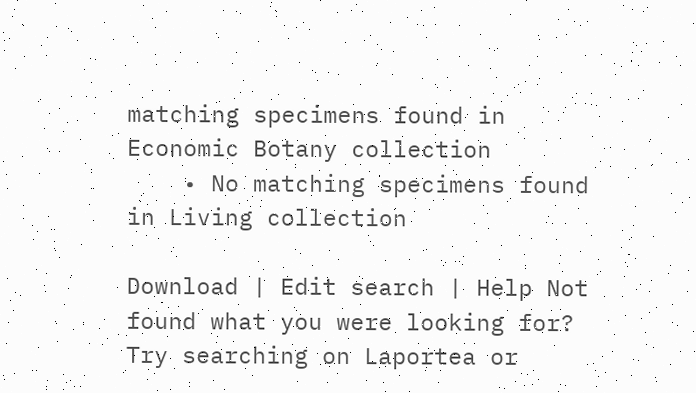matching specimens found in Economic Botany collection
    • No matching specimens found in Living collection

Download | Edit search | Help Not found what you were looking for? Try searching on Laportea or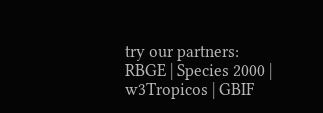try our partners: RBGE | Species 2000 | w3Tropicos | GBIF